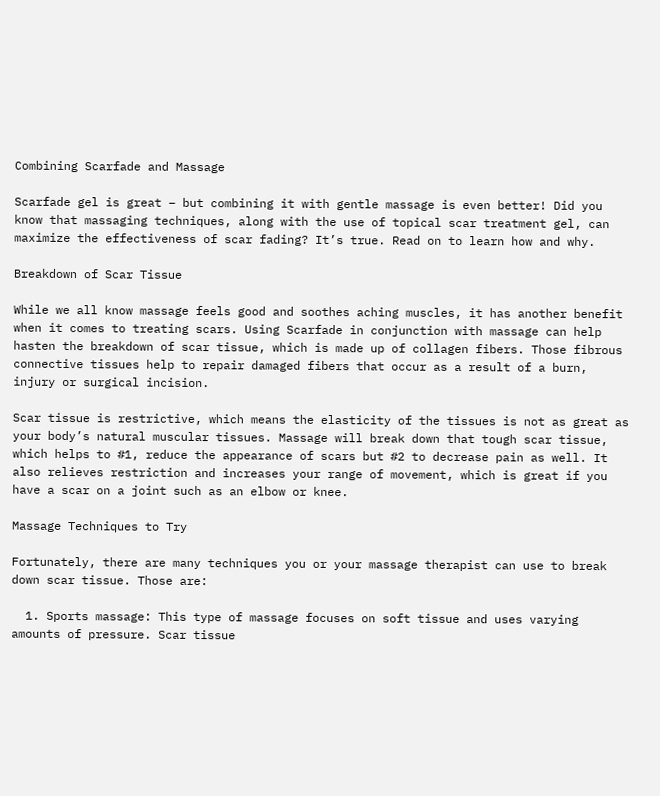Combining Scarfade and Massage

Scarfade gel is great – but combining it with gentle massage is even better! Did you know that massaging techniques, along with the use of topical scar treatment gel, can maximize the effectiveness of scar fading? It’s true. Read on to learn how and why.

Breakdown of Scar Tissue

While we all know massage feels good and soothes aching muscles, it has another benefit when it comes to treating scars. Using Scarfade in conjunction with massage can help hasten the breakdown of scar tissue, which is made up of collagen fibers. Those fibrous connective tissues help to repair damaged fibers that occur as a result of a burn, injury or surgical incision.

Scar tissue is restrictive, which means the elasticity of the tissues is not as great as your body’s natural muscular tissues. Massage will break down that tough scar tissue, which helps to #1, reduce the appearance of scars but #2 to decrease pain as well. It also relieves restriction and increases your range of movement, which is great if you have a scar on a joint such as an elbow or knee.

Massage Techniques to Try

Fortunately, there are many techniques you or your massage therapist can use to break down scar tissue. Those are:

  1. Sports massage: This type of massage focuses on soft tissue and uses varying amounts of pressure. Scar tissue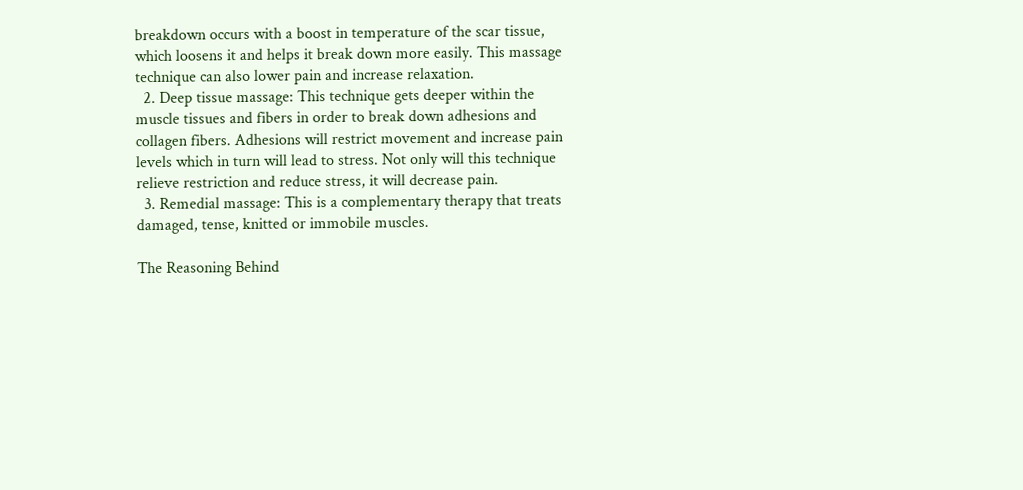breakdown occurs with a boost in temperature of the scar tissue, which loosens it and helps it break down more easily. This massage technique can also lower pain and increase relaxation.
  2. Deep tissue massage: This technique gets deeper within the muscle tissues and fibers in order to break down adhesions and collagen fibers. Adhesions will restrict movement and increase pain levels which in turn will lead to stress. Not only will this technique relieve restriction and reduce stress, it will decrease pain.
  3. Remedial massage: This is a complementary therapy that treats damaged, tense, knitted or immobile muscles.

The Reasoning Behind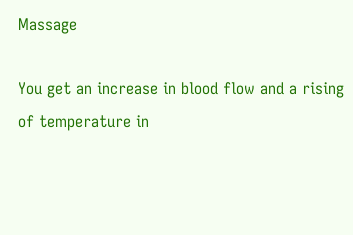Massage

You get an increase in blood flow and a rising of temperature in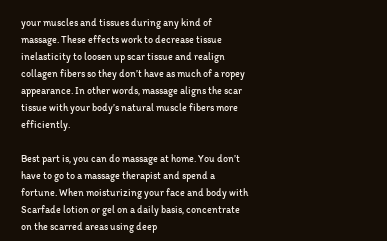your muscles and tissues during any kind of massage. These effects work to decrease tissue inelasticity to loosen up scar tissue and realign collagen fibers so they don’t have as much of a ropey appearance. In other words, massage aligns the scar tissue with your body’s natural muscle fibers more efficiently.

Best part is, you can do massage at home. You don’t have to go to a massage therapist and spend a fortune. When moisturizing your face and body with Scarfade lotion or gel on a daily basis, concentrate on the scarred areas using deep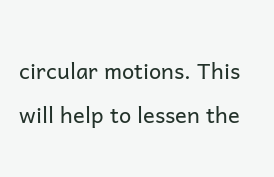circular motions. This will help to lessen the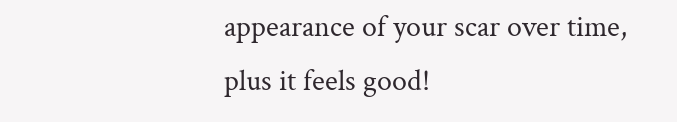appearance of your scar over time, plus it feels good!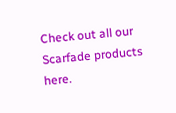Check out all our Scarfade products here.